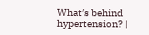What′s behind hypertension? |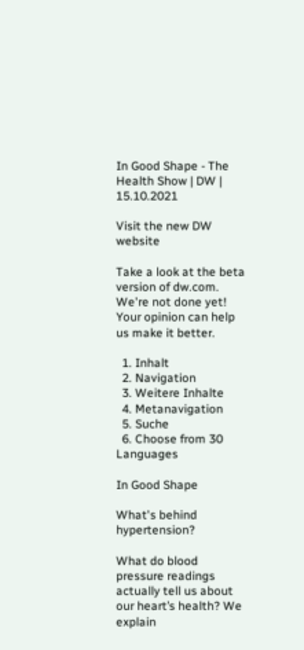In Good Shape - The Health Show | DW | 15.10.2021

Visit the new DW website

Take a look at the beta version of dw.com. We're not done yet! Your opinion can help us make it better.

  1. Inhalt
  2. Navigation
  3. Weitere Inhalte
  4. Metanavigation
  5. Suche
  6. Choose from 30 Languages

In Good Shape

What's behind hypertension?

What do blood pressure readings actually tell us about our heart’s health? We explain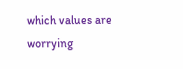which values are worrying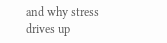and why stress drives up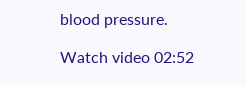blood pressure.

Watch video 02:52